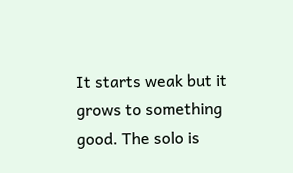It starts weak but it grows to something good. The solo is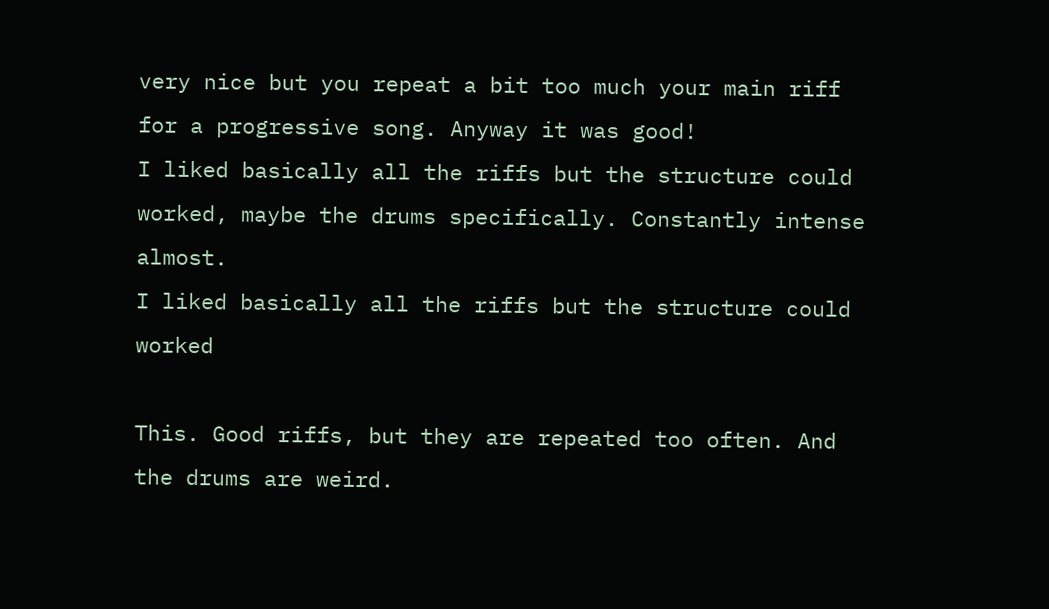very nice but you repeat a bit too much your main riff for a progressive song. Anyway it was good!
I liked basically all the riffs but the structure could worked, maybe the drums specifically. Constantly intense almost.
I liked basically all the riffs but the structure could worked

This. Good riffs, but they are repeated too often. And the drums are weird.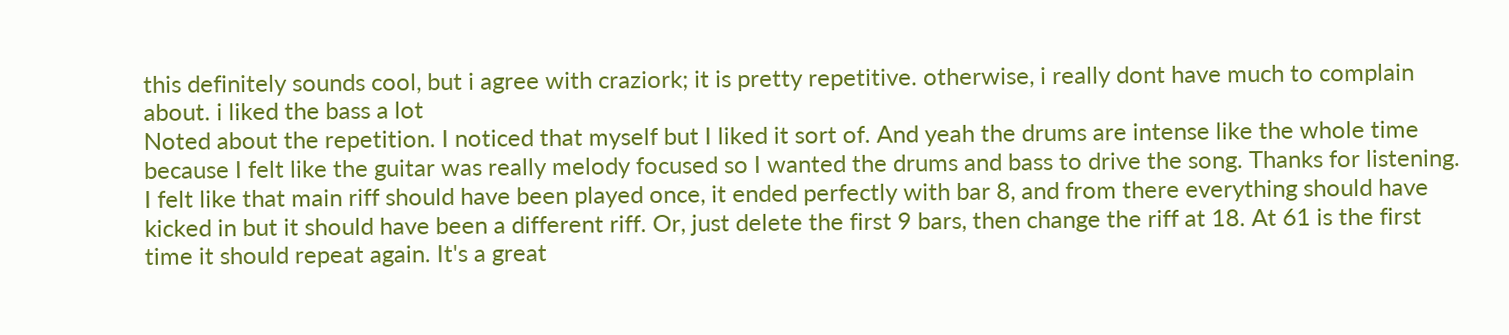this definitely sounds cool, but i agree with craziork; it is pretty repetitive. otherwise, i really dont have much to complain about. i liked the bass a lot
Noted about the repetition. I noticed that myself but I liked it sort of. And yeah the drums are intense like the whole time because I felt like the guitar was really melody focused so I wanted the drums and bass to drive the song. Thanks for listening.
I felt like that main riff should have been played once, it ended perfectly with bar 8, and from there everything should have kicked in but it should have been a different riff. Or, just delete the first 9 bars, then change the riff at 18. At 61 is the first time it should repeat again. It's a great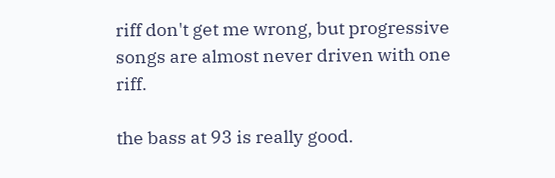riff don't get me wrong, but progressive songs are almost never driven with one riff.

the bass at 93 is really good.